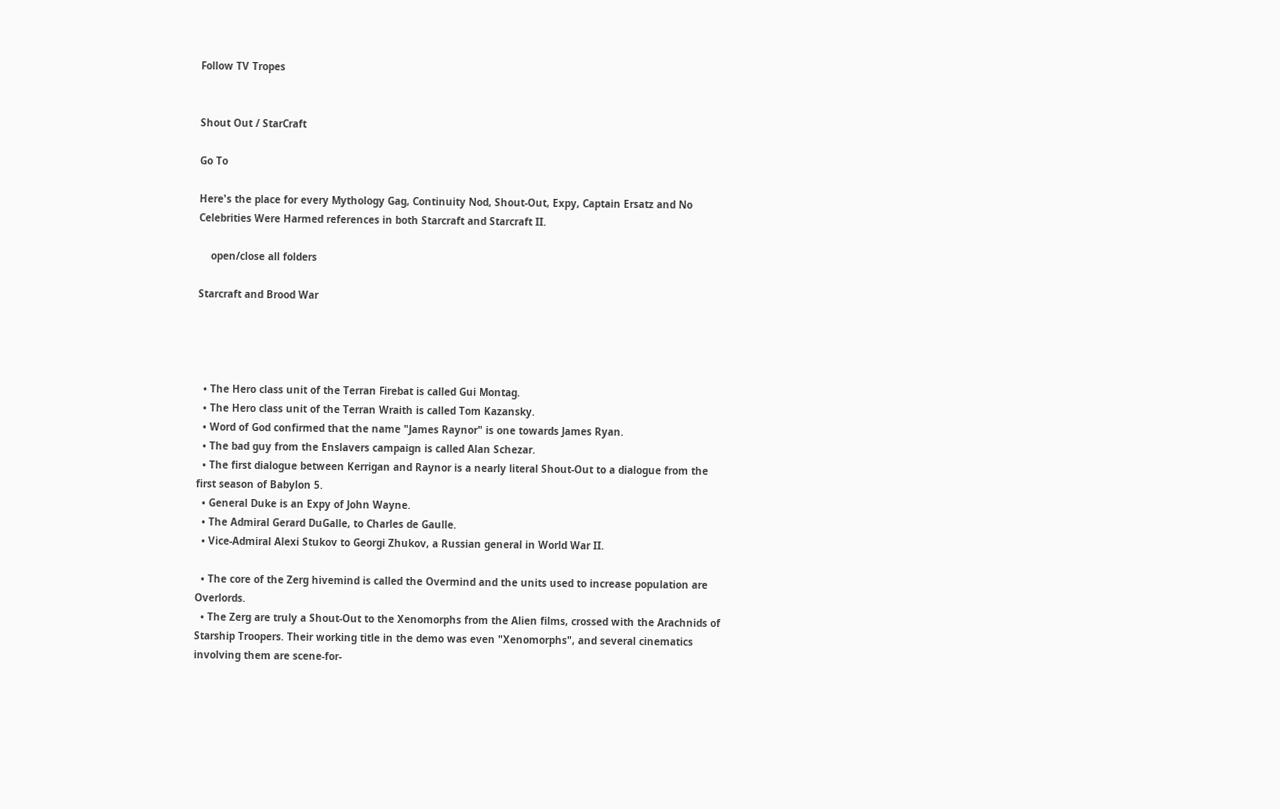Follow TV Tropes


Shout Out / StarCraft

Go To

Here's the place for every Mythology Gag, Continuity Nod, Shout-Out, Expy, Captain Ersatz and No Celebrities Were Harmed references in both Starcraft and Starcraft II.

    open/close all folders

Starcraft and Brood War




  • The Hero class unit of the Terran Firebat is called Gui Montag.
  • The Hero class unit of the Terran Wraith is called Tom Kazansky.
  • Word of God confirmed that the name "James Raynor" is one towards James Ryan.
  • The bad guy from the Enslavers campaign is called Alan Schezar.
  • The first dialogue between Kerrigan and Raynor is a nearly literal Shout-Out to a dialogue from the first season of Babylon 5.
  • General Duke is an Expy of John Wayne.
  • The Admiral Gerard DuGalle, to Charles de Gaulle.
  • Vice-Admiral Alexi Stukov to Georgi Zhukov, a Russian general in World War II.

  • The core of the Zerg hivemind is called the Overmind and the units used to increase population are Overlords.
  • The Zerg are truly a Shout-Out to the Xenomorphs from the Alien films, crossed with the Arachnids of Starship Troopers. Their working title in the demo was even "Xenomorphs", and several cinematics involving them are scene-for-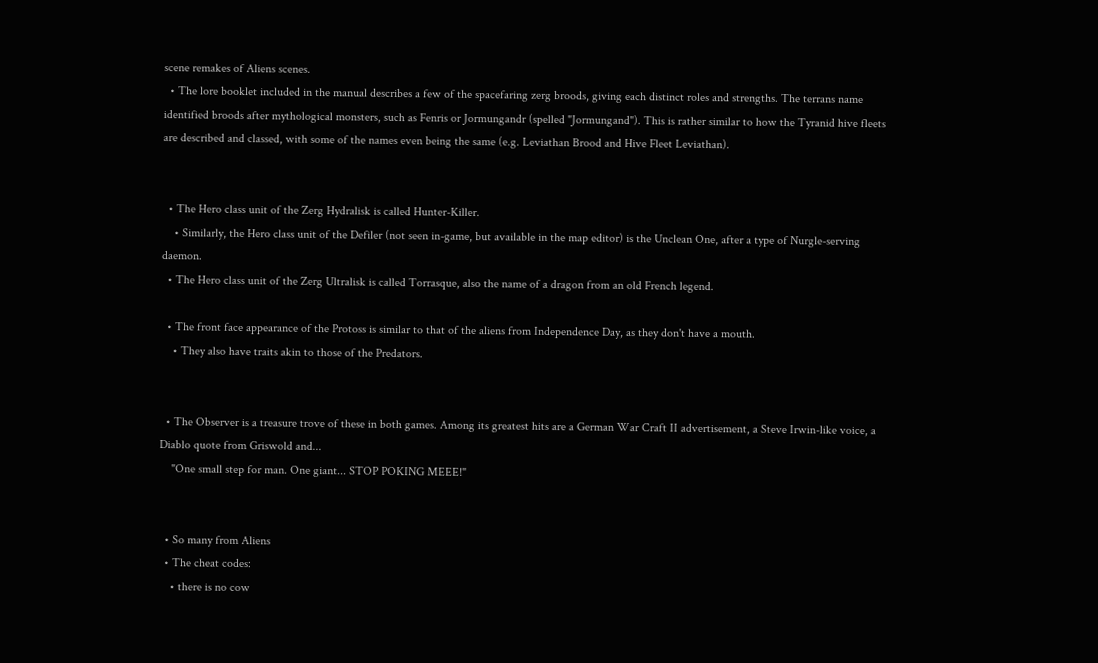scene remakes of Aliens scenes.
  • The lore booklet included in the manual describes a few of the spacefaring zerg broods, giving each distinct roles and strengths. The terrans name identified broods after mythological monsters, such as Fenris or Jormungandr (spelled "Jormungand"). This is rather similar to how the Tyranid hive fleets are described and classed, with some of the names even being the same (e.g. Leviathan Brood and Hive Fleet Leviathan).


  • The Hero class unit of the Zerg Hydralisk is called Hunter-Killer.
    • Similarly, the Hero class unit of the Defiler (not seen in-game, but available in the map editor) is the Unclean One, after a type of Nurgle-serving daemon.
  • The Hero class unit of the Zerg Ultralisk is called Torrasque, also the name of a dragon from an old French legend.

  • The front face appearance of the Protoss is similar to that of the aliens from Independence Day, as they don't have a mouth.
    • They also have traits akin to those of the Predators.


  • The Observer is a treasure trove of these in both games. Among its greatest hits are a German War Craft II advertisement, a Steve Irwin-like voice, a Diablo quote from Griswold and...
    "One small step for man. One giant... STOP POKING MEEE!"


  • So many from Aliens
  • The cheat codes:
    • there is no cow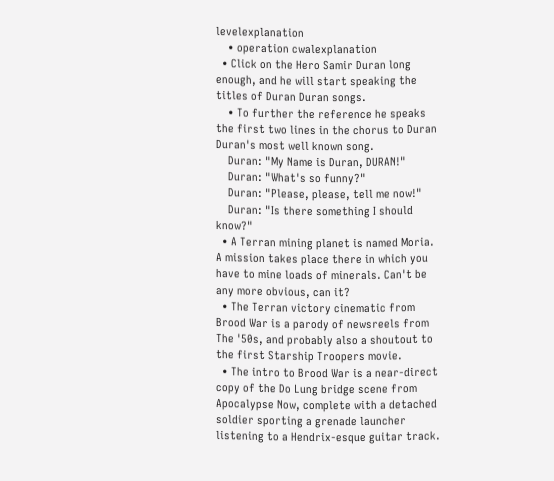levelexplanation
    • operation cwalexplanation
  • Click on the Hero Samir Duran long enough, and he will start speaking the titles of Duran Duran songs.
    • To further the reference he speaks the first two lines in the chorus to Duran Duran's most well known song.
    Duran: "My Name is Duran, DURAN!"
    Duran: "What's so funny?"
    Duran: "Please, please, tell me now!"
    Duran: "Is there something I should know?"
  • A Terran mining planet is named Moria. A mission takes place there in which you have to mine loads of minerals. Can't be any more obvious, can it?
  • The Terran victory cinematic from Brood War is a parody of newsreels from The '50s, and probably also a shoutout to the first Starship Troopers movie.
  • The intro to Brood War is a near-direct copy of the Do Lung bridge scene from Apocalypse Now, complete with a detached soldier sporting a grenade launcher listening to a Hendrix-esque guitar track.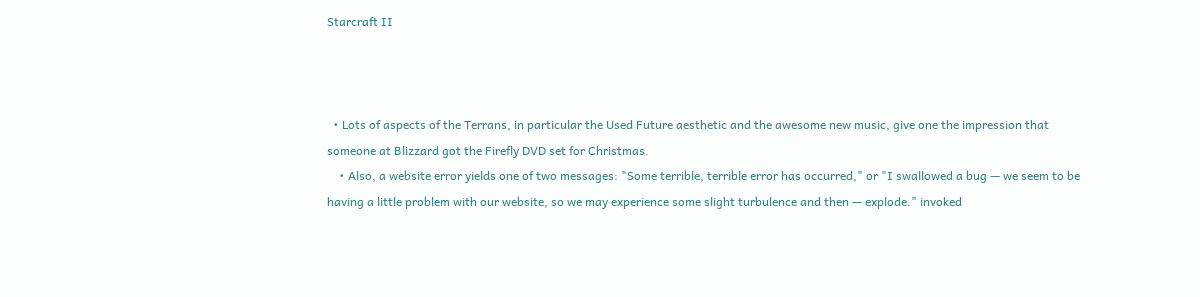Starcraft II



  • Lots of aspects of the Terrans, in particular the Used Future aesthetic and the awesome new music, give one the impression that someone at Blizzard got the Firefly DVD set for Christmas.
    • Also, a website error yields one of two messages: "Some terrible, terrible error has occurred," or "I swallowed a bug — we seem to be having a little problem with our website, so we may experience some slight turbulence and then — explode." invoked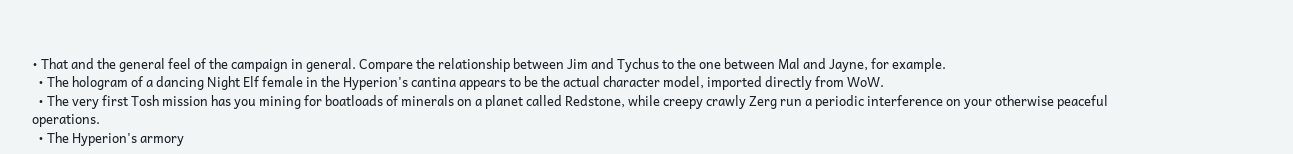• That and the general feel of the campaign in general. Compare the relationship between Jim and Tychus to the one between Mal and Jayne, for example.
  • The hologram of a dancing Night Elf female in the Hyperion's cantina appears to be the actual character model, imported directly from WoW.
  • The very first Tosh mission has you mining for boatloads of minerals on a planet called Redstone, while creepy crawly Zerg run a periodic interference on your otherwise peaceful operations.
  • The Hyperion's armory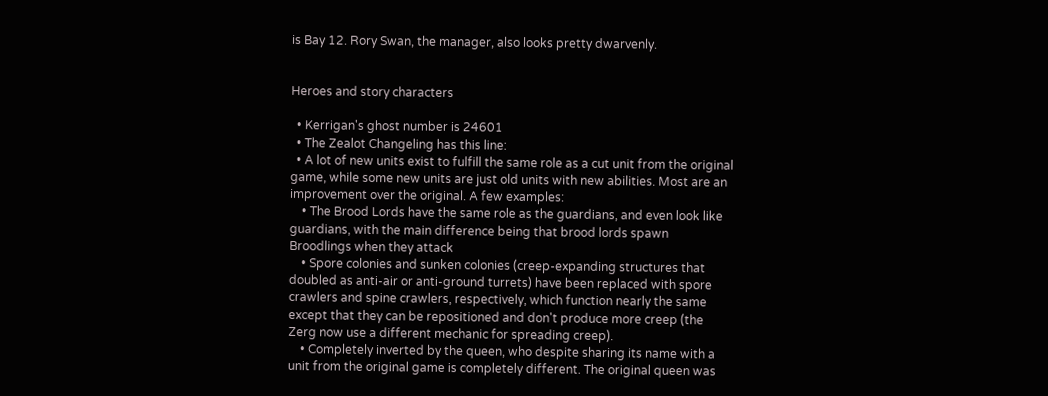is Bay 12. Rory Swan, the manager, also looks pretty dwarvenly.


Heroes and story characters

  • Kerrigan's ghost number is 24601
  • The Zealot Changeling has this line:
  • A lot of new units exist to fulfill the same role as a cut unit from the original game, while some new units are just old units with new abilities. Most are an improvement over the original. A few examples:
    • The Brood Lords have the same role as the guardians, and even look like guardians, with the main difference being that brood lords spawn Broodlings when they attack
    • Spore colonies and sunken colonies (creep-expanding structures that doubled as anti-air or anti-ground turrets) have been replaced with spore crawlers and spine crawlers, respectively, which function nearly the same except that they can be repositioned and don't produce more creep (the Zerg now use a different mechanic for spreading creep).
    • Completely inverted by the queen, who despite sharing its name with a unit from the original game is completely different. The original queen was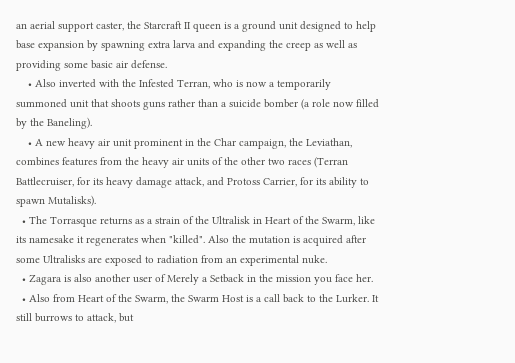an aerial support caster, the Starcraft II queen is a ground unit designed to help base expansion by spawning extra larva and expanding the creep as well as providing some basic air defense.
    • Also inverted with the Infested Terran, who is now a temporarily summoned unit that shoots guns rather than a suicide bomber (a role now filled by the Baneling).
    • A new heavy air unit prominent in the Char campaign, the Leviathan, combines features from the heavy air units of the other two races (Terran Battlecruiser, for its heavy damage attack, and Protoss Carrier, for its ability to spawn Mutalisks).
  • The Torrasque returns as a strain of the Ultralisk in Heart of the Swarm, like its namesake it regenerates when "killed". Also the mutation is acquired after some Ultralisks are exposed to radiation from an experimental nuke.
  • Zagara is also another user of Merely a Setback in the mission you face her.
  • Also from Heart of the Swarm, the Swarm Host is a call back to the Lurker. It still burrows to attack, but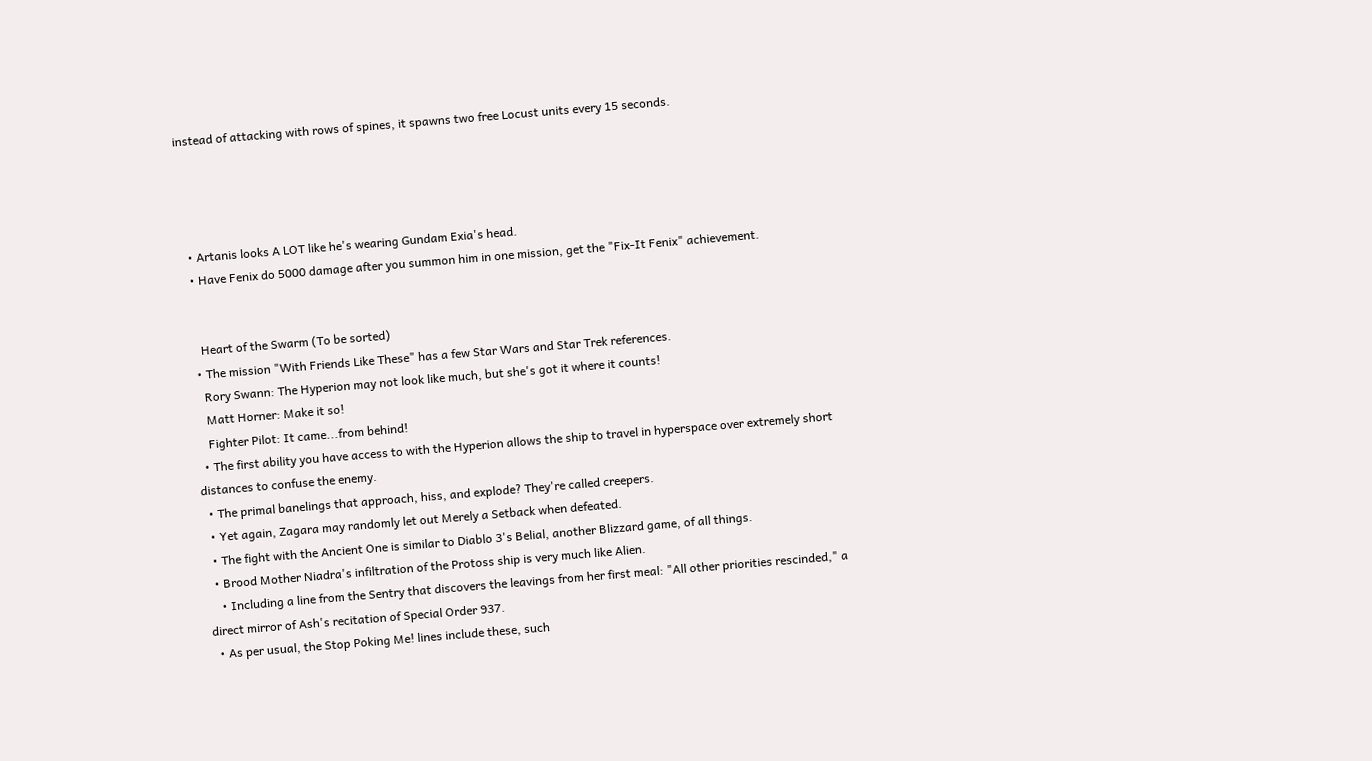instead of attacking with rows of spines, it spawns two free Locust units every 15 seconds.




  • Artanis looks A LOT like he's wearing Gundam Exia's head.
  • Have Fenix do 5000 damage after you summon him in one mission, get the "Fix-It Fenix" achievement.


    Heart of the Swarm (To be sorted)
  • The mission "With Friends Like These" has a few Star Wars and Star Trek references.
    Rory Swann: The Hyperion may not look like much, but she's got it where it counts!
    Matt Horner: Make it so!
    Fighter Pilot: It came...from behind!
  • The first ability you have access to with the Hyperion allows the ship to travel in hyperspace over extremely short distances to confuse the enemy.
  • The primal banelings that approach, hiss, and explode? They're called creepers.
  • Yet again, Zagara may randomly let out Merely a Setback when defeated.
  • The fight with the Ancient One is similar to Diablo 3's Belial, another Blizzard game, of all things.
  • Brood Mother Niadra's infiltration of the Protoss ship is very much like Alien.
    • Including a line from the Sentry that discovers the leavings from her first meal: "All other priorities rescinded," a direct mirror of Ash's recitation of Special Order 937.
  • As per usual, the Stop Poking Me! lines include these, such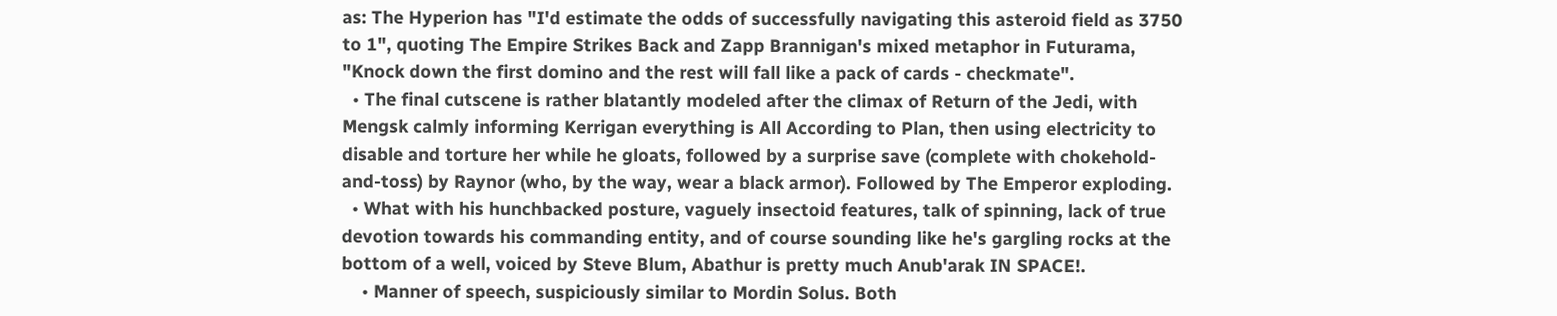as: The Hyperion has "I'd estimate the odds of successfully navigating this asteroid field as 3750 to 1", quoting The Empire Strikes Back and Zapp Brannigan's mixed metaphor in Futurama, "Knock down the first domino and the rest will fall like a pack of cards - checkmate".
  • The final cutscene is rather blatantly modeled after the climax of Return of the Jedi, with Mengsk calmly informing Kerrigan everything is All According to Plan, then using electricity to disable and torture her while he gloats, followed by a surprise save (complete with chokehold-and-toss) by Raynor (who, by the way, wear a black armor). Followed by The Emperor exploding.
  • What with his hunchbacked posture, vaguely insectoid features, talk of spinning, lack of true devotion towards his commanding entity, and of course sounding like he's gargling rocks at the bottom of a well, voiced by Steve Blum, Abathur is pretty much Anub'arak IN SPACE!.
    • Manner of speech, suspiciously similar to Mordin Solus. Both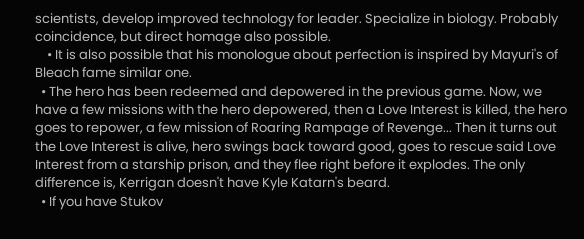scientists, develop improved technology for leader. Specialize in biology. Probably coincidence, but direct homage also possible.
    • It is also possible that his monologue about perfection is inspired by Mayuri's of Bleach fame similar one.
  • The hero has been redeemed and depowered in the previous game. Now, we have a few missions with the hero depowered, then a Love Interest is killed, the hero goes to repower, a few mission of Roaring Rampage of Revenge... Then it turns out the Love Interest is alive, hero swings back toward good, goes to rescue said Love Interest from a starship prison, and they flee right before it explodes. The only difference is, Kerrigan doesn't have Kyle Katarn's beard.
  • If you have Stukov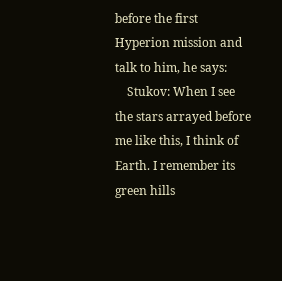before the first Hyperion mission and talk to him, he says:
    Stukov: When I see the stars arrayed before me like this, I think of Earth. I remember its green hills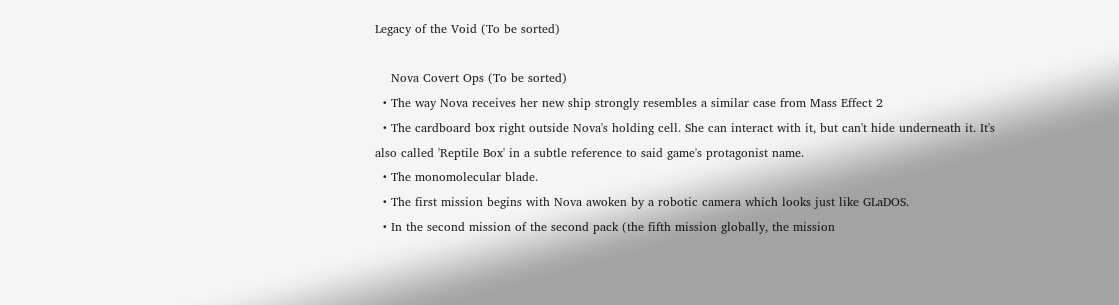Legacy of the Void (To be sorted)

    Nova Covert Ops (To be sorted)
  • The way Nova receives her new ship strongly resembles a similar case from Mass Effect 2
  • The cardboard box right outside Nova's holding cell. She can interact with it, but can't hide underneath it. It's also called 'Reptile Box' in a subtle reference to said game's protagonist name.
  • The monomolecular blade.
  • The first mission begins with Nova awoken by a robotic camera which looks just like GLaDOS.
  • In the second mission of the second pack (the fifth mission globally, the mission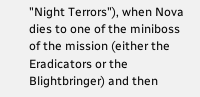"Night Terrors"), when Nova dies to one of the miniboss of the mission (either the Eradicators or the Blightbringer) and then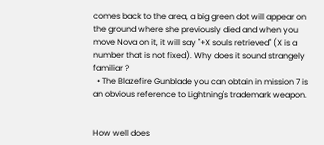comes back to the area, a big green dot will appear on the ground where she previously died and when you move Nova on it, it will say "+X souls retrieved" (X is a number that is not fixed). Why does it sound strangely familiar ?
  • The Blazefire Gunblade you can obtain in mission 7 is an obvious reference to Lightning's trademark weapon.


How well does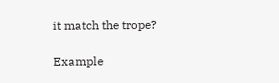it match the trope?

Example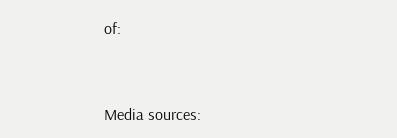of:


Media sources: